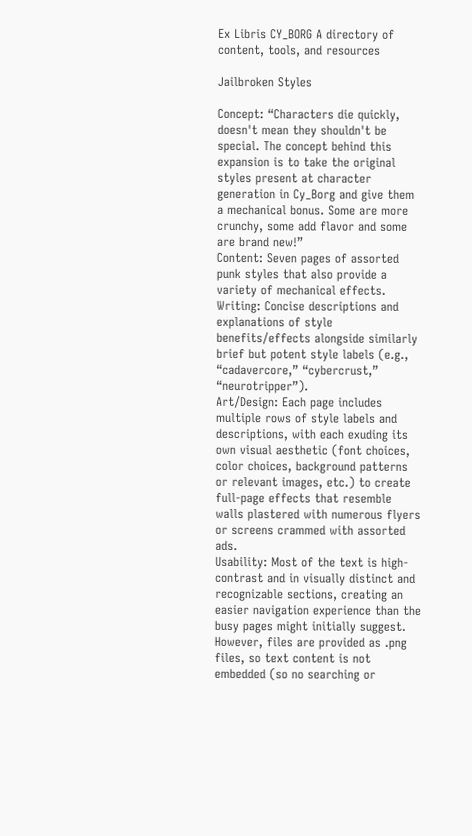Ex Libris CY_BORG A directory of content, tools, and resources

Jailbroken Styles

Concept: “Characters die quickly, doesn't mean they shouldn't be special. The concept behind this expansion is to take the original styles present at character generation in Cy_Borg and give them a mechanical bonus. Some are more crunchy, some add flavor and some are brand new!”
Content: Seven pages of assorted punk styles that also provide a variety of mechanical effects.
Writing: Concise descriptions and explanations of style benefits/effects alongside similarly brief but potent style labels (e.g., “cadavercore,” “cybercrust,” “neurotripper”).
Art/Design: Each page includes multiple rows of style labels and descriptions, with each exuding its own visual aesthetic (font choices, color choices, background patterns or relevant images, etc.) to create full-page effects that resemble walls plastered with numerous flyers or screens crammed with assorted ads.
Usability: Most of the text is high-contrast and in visually distinct and recognizable sections, creating an easier navigation experience than the busy pages might initially suggest. However, files are provided as .png files, so text content is not embedded (so no searching or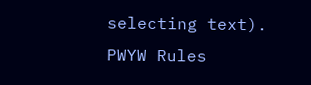selecting text).
PWYW Rules